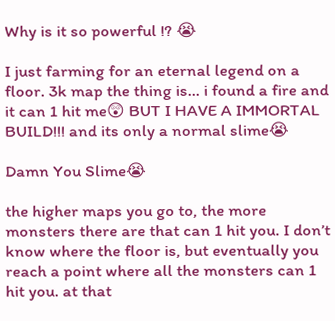Why is it so powerful !? 😭

I just farming for an eternal legend on a floor. 3k map the thing is… i found a fire and it can 1 hit me😲 BUT I HAVE A IMMORTAL BUILD!!! and its only a normal slime😭

Damn You Slime😭

the higher maps you go to, the more monsters there are that can 1 hit you. I don’t know where the floor is, but eventually you reach a point where all the monsters can 1 hit you. at that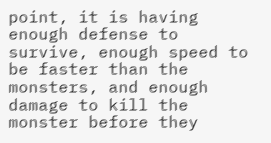point, it is having enough defense to survive, enough speed to be faster than the monsters, and enough damage to kill the monster before they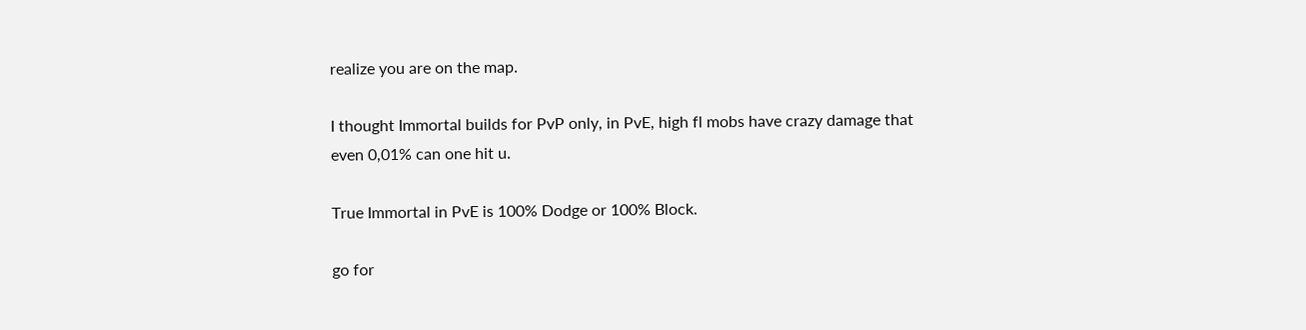realize you are on the map.

I thought Immortal builds for PvP only, in PvE, high fl mobs have crazy damage that even 0,01% can one hit u.

True Immortal in PvE is 100% Dodge or 100% Block.

go for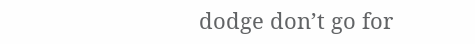dodge don’t go for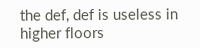the def, def is useless in higher floors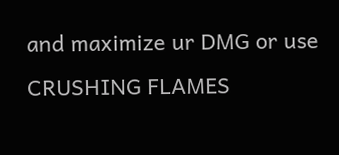and maximize ur DMG or use CRUSHING FLAMES